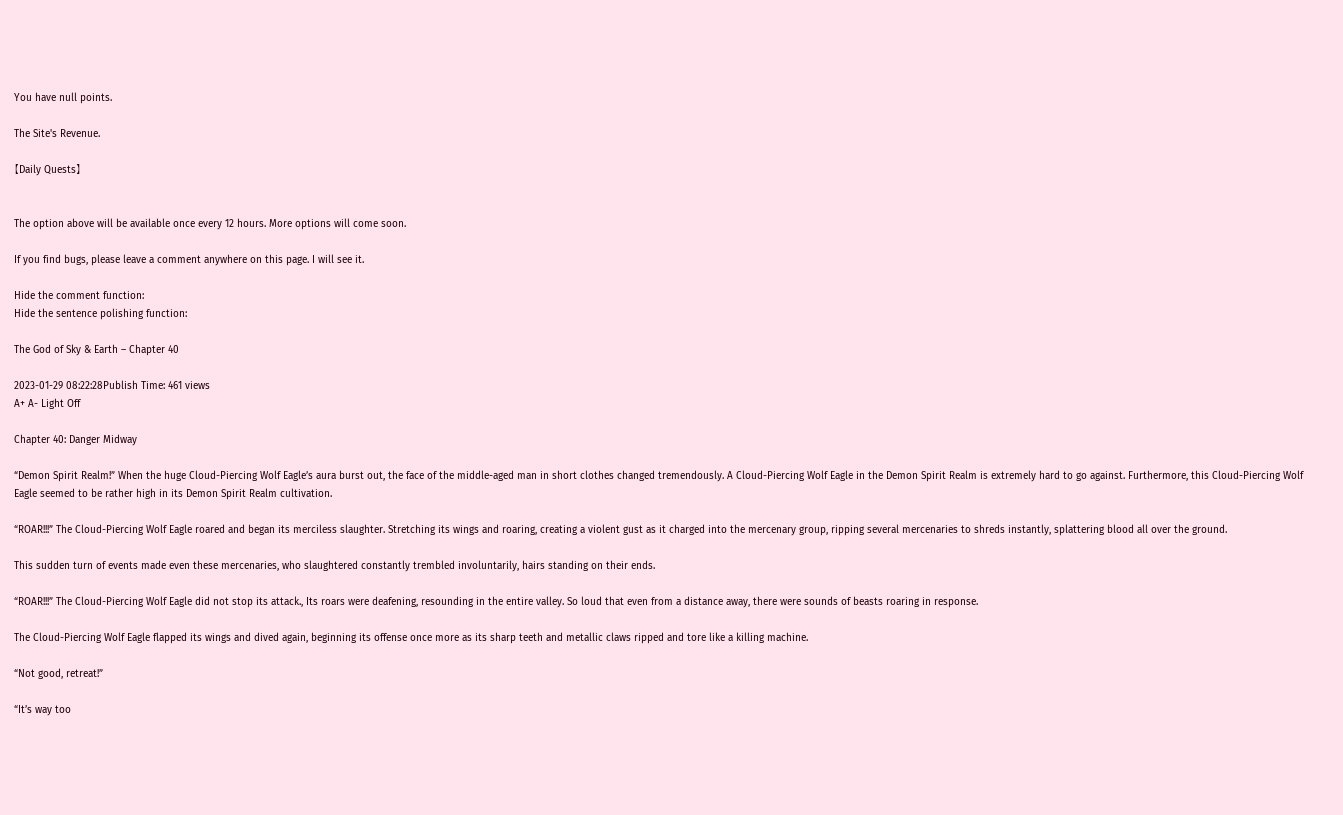You have null points.

The Site's Revenue.

【Daily Quests】


The option above will be available once every 12 hours. More options will come soon.

If you find bugs, please leave a comment anywhere on this page. I will see it.

Hide the comment function:
Hide the sentence polishing function:

The God of Sky & Earth – Chapter 40

2023-01-29 08:22:28Publish Time: 461 views
A+ A- Light Off

Chapter 40: Danger Midway

“Demon Spirit Realm!” When the huge Cloud-Piercing Wolf Eagle’s aura burst out, the face of the middle-aged man in short clothes changed tremendously. A Cloud-Piercing Wolf Eagle in the Demon Spirit Realm is extremely hard to go against. Furthermore, this Cloud-Piercing Wolf Eagle seemed to be rather high in its Demon Spirit Realm cultivation.

“ROAR!!!” The Cloud-Piercing Wolf Eagle roared and began its merciless slaughter. Stretching its wings and roaring, creating a violent gust as it charged into the mercenary group, ripping several mercenaries to shreds instantly, splattering blood all over the ground.

This sudden turn of events made even these mercenaries, who slaughtered constantly trembled involuntarily, hairs standing on their ends.

“ROAR!!!” The Cloud-Piercing Wolf Eagle did not stop its attack., Its roars were deafening, resounding in the entire valley. So loud that even from a distance away, there were sounds of beasts roaring in response.

The Cloud-Piercing Wolf Eagle flapped its wings and dived again, beginning its offense once more as its sharp teeth and metallic claws ripped and tore like a killing machine.

“Not good, retreat!”

“It’s way too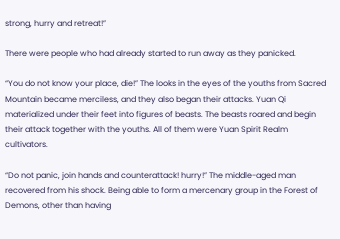strong, hurry and retreat!”

There were people who had already started to run away as they panicked.

“You do not know your place, die!” The looks in the eyes of the youths from Sacred Mountain became merciless, and they also began their attacks. Yuan Qi materialized under their feet into figures of beasts. The beasts roared and begin their attack together with the youths. All of them were Yuan Spirit Realm cultivators.

“Do not panic, join hands and counterattack! hurry!” The middle-aged man recovered from his shock. Being able to form a mercenary group in the Forest of Demons, other than having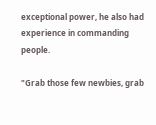exceptional power, he also had experience in commanding people.

"Grab those few newbies, grab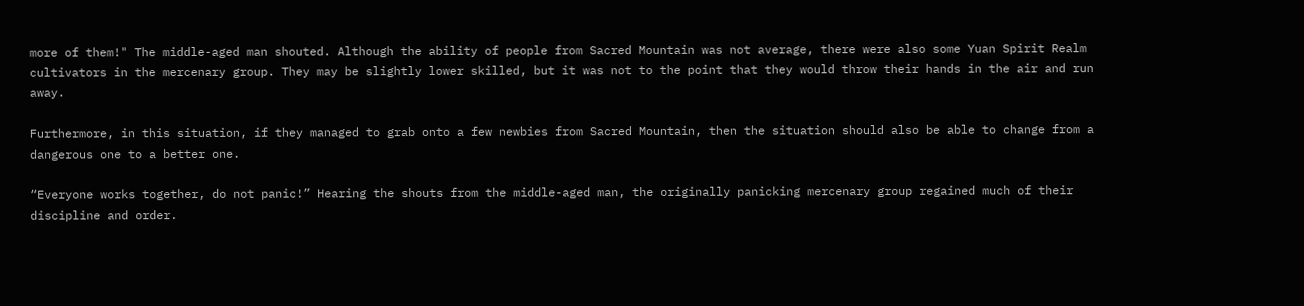more of them!" The middle-aged man shouted. Although the ability of people from Sacred Mountain was not average, there were also some Yuan Spirit Realm cultivators in the mercenary group. They may be slightly lower skilled, but it was not to the point that they would throw their hands in the air and run away.

Furthermore, in this situation, if they managed to grab onto a few newbies from Sacred Mountain, then the situation should also be able to change from a dangerous one to a better one.

“Everyone works together, do not panic!” Hearing the shouts from the middle-aged man, the originally panicking mercenary group regained much of their discipline and order.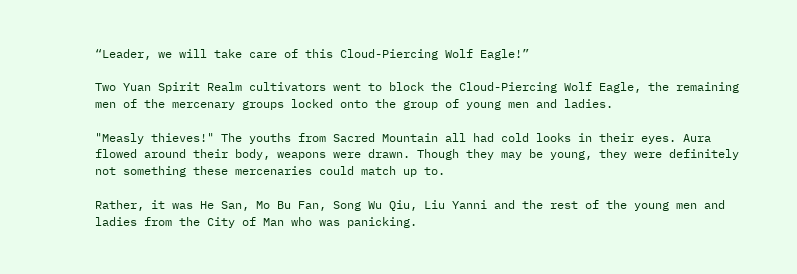“Leader, we will take care of this Cloud-Piercing Wolf Eagle!”

Two Yuan Spirit Realm cultivators went to block the Cloud-Piercing Wolf Eagle, the remaining men of the mercenary groups locked onto the group of young men and ladies.

"Measly thieves!" The youths from Sacred Mountain all had cold looks in their eyes. Aura flowed around their body, weapons were drawn. Though they may be young, they were definitely not something these mercenaries could match up to.

Rather, it was He San, Mo Bu Fan, Song Wu Qiu, Liu Yanni and the rest of the young men and ladies from the City of Man who was panicking.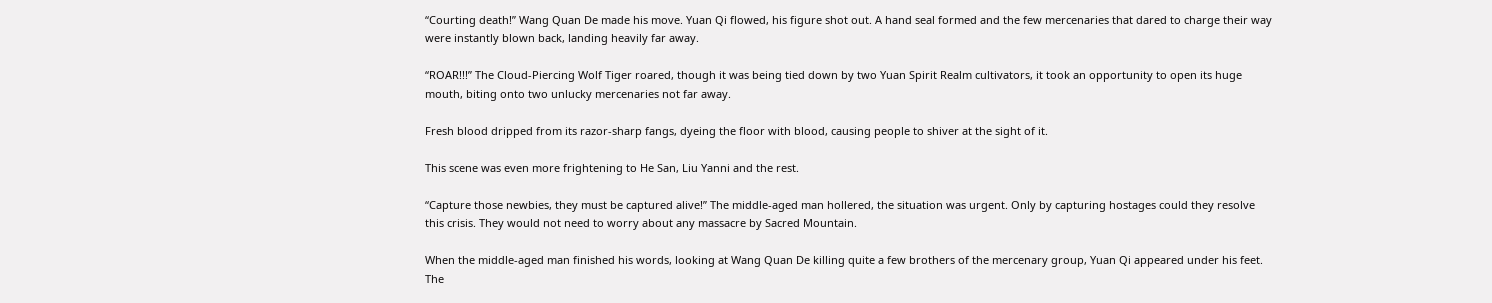“Courting death!” Wang Quan De made his move. Yuan Qi flowed, his figure shot out. A hand seal formed and the few mercenaries that dared to charge their way were instantly blown back, landing heavily far away.

“ROAR!!!” The Cloud-Piercing Wolf Tiger roared, though it was being tied down by two Yuan Spirit Realm cultivators, it took an opportunity to open its huge mouth, biting onto two unlucky mercenaries not far away.

Fresh blood dripped from its razor-sharp fangs, dyeing the floor with blood, causing people to shiver at the sight of it.

This scene was even more frightening to He San, Liu Yanni and the rest.

“Capture those newbies, they must be captured alive!” The middle-aged man hollered, the situation was urgent. Only by capturing hostages could they resolve this crisis. They would not need to worry about any massacre by Sacred Mountain.

When the middle-aged man finished his words, looking at Wang Quan De killing quite a few brothers of the mercenary group, Yuan Qi appeared under his feet. The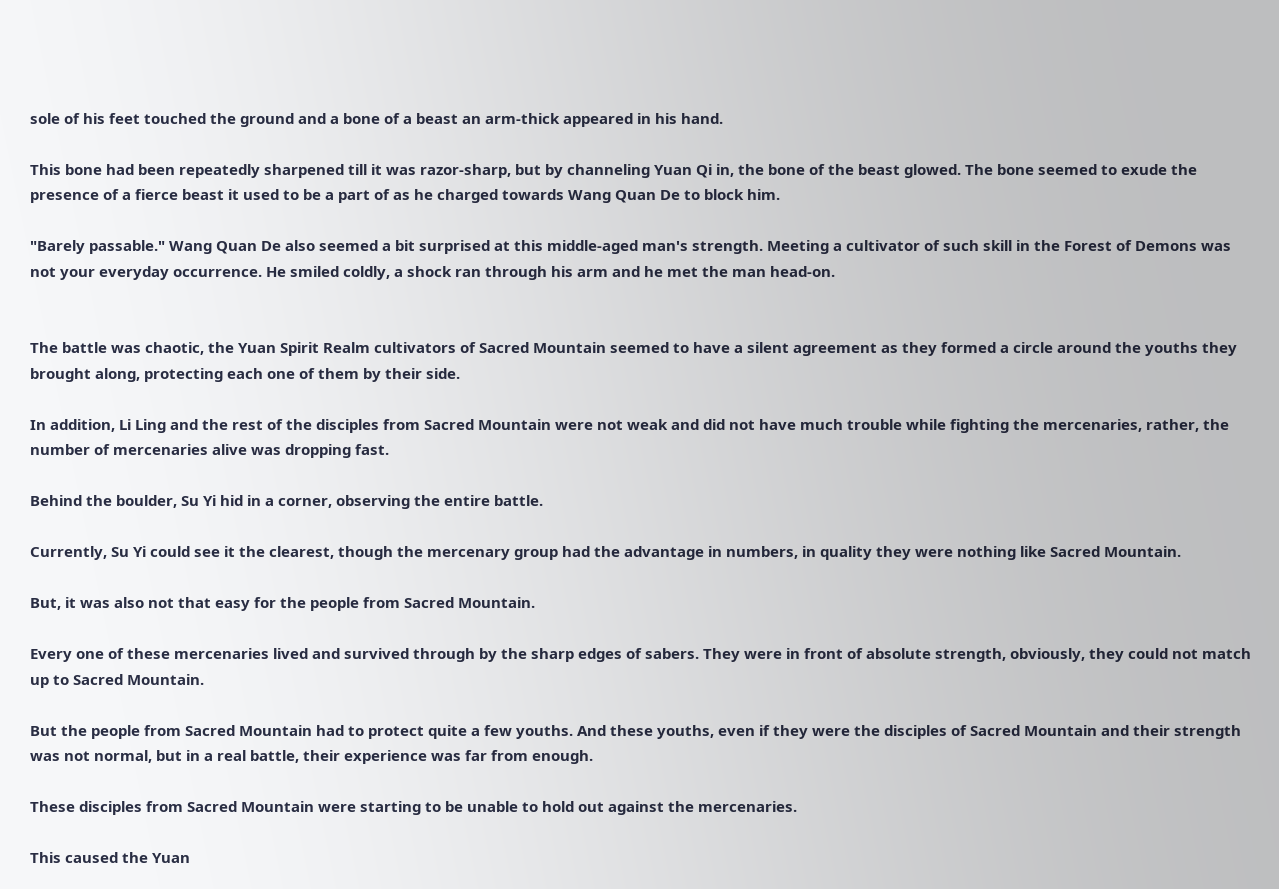sole of his feet touched the ground and a bone of a beast an arm-thick appeared in his hand.

This bone had been repeatedly sharpened till it was razor-sharp, but by channeling Yuan Qi in, the bone of the beast glowed. The bone seemed to exude the presence of a fierce beast it used to be a part of as he charged towards Wang Quan De to block him.

"Barely passable." Wang Quan De also seemed a bit surprised at this middle-aged man's strength. Meeting a cultivator of such skill in the Forest of Demons was not your everyday occurrence. He smiled coldly, a shock ran through his arm and he met the man head-on.


The battle was chaotic, the Yuan Spirit Realm cultivators of Sacred Mountain seemed to have a silent agreement as they formed a circle around the youths they brought along, protecting each one of them by their side.

In addition, Li Ling and the rest of the disciples from Sacred Mountain were not weak and did not have much trouble while fighting the mercenaries, rather, the number of mercenaries alive was dropping fast.

Behind the boulder, Su Yi hid in a corner, observing the entire battle.

Currently, Su Yi could see it the clearest, though the mercenary group had the advantage in numbers, in quality they were nothing like Sacred Mountain.

But, it was also not that easy for the people from Sacred Mountain.

Every one of these mercenaries lived and survived through by the sharp edges of sabers. They were in front of absolute strength, obviously, they could not match up to Sacred Mountain.

But the people from Sacred Mountain had to protect quite a few youths. And these youths, even if they were the disciples of Sacred Mountain and their strength was not normal, but in a real battle, their experience was far from enough.

These disciples from Sacred Mountain were starting to be unable to hold out against the mercenaries.

This caused the Yuan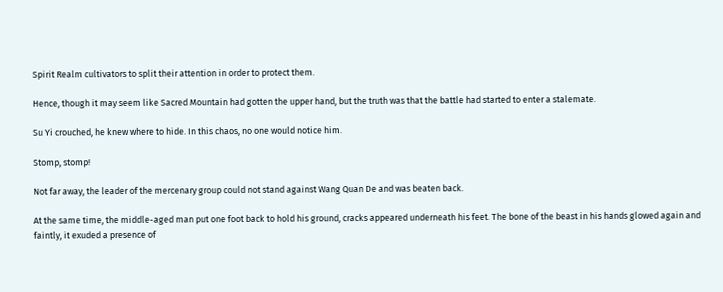Spirit Realm cultivators to split their attention in order to protect them.

Hence, though it may seem like Sacred Mountain had gotten the upper hand, but the truth was that the battle had started to enter a stalemate.

Su Yi crouched, he knew where to hide. In this chaos, no one would notice him.

Stomp, stomp!

Not far away, the leader of the mercenary group could not stand against Wang Quan De and was beaten back.

At the same time, the middle-aged man put one foot back to hold his ground, cracks appeared underneath his feet. The bone of the beast in his hands glowed again and faintly, it exuded a presence of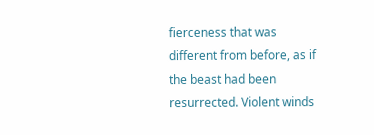fierceness that was different from before, as if the beast had been resurrected. Violent winds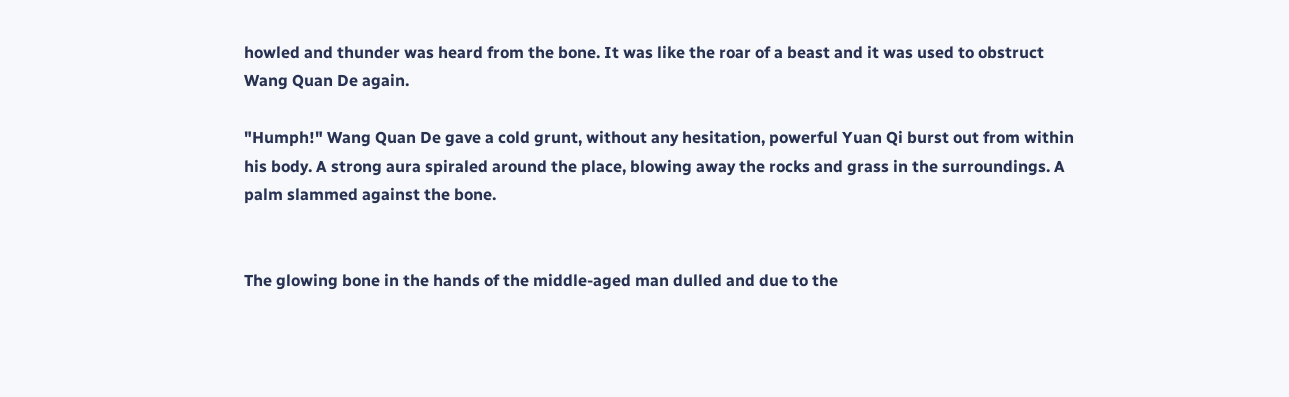howled and thunder was heard from the bone. It was like the roar of a beast and it was used to obstruct Wang Quan De again.

"Humph!" Wang Quan De gave a cold grunt, without any hesitation, powerful Yuan Qi burst out from within his body. A strong aura spiraled around the place, blowing away the rocks and grass in the surroundings. A palm slammed against the bone.


The glowing bone in the hands of the middle-aged man dulled and due to the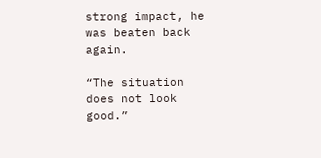strong impact, he was beaten back again.

“The situation does not look good.”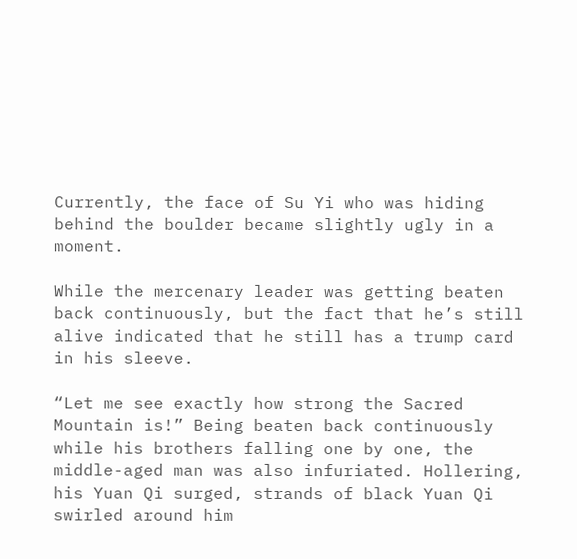Currently, the face of Su Yi who was hiding behind the boulder became slightly ugly in a moment.

While the mercenary leader was getting beaten back continuously, but the fact that he’s still alive indicated that he still has a trump card in his sleeve.

“Let me see exactly how strong the Sacred Mountain is!” Being beaten back continuously while his brothers falling one by one, the middle-aged man was also infuriated. Hollering, his Yuan Qi surged, strands of black Yuan Qi swirled around him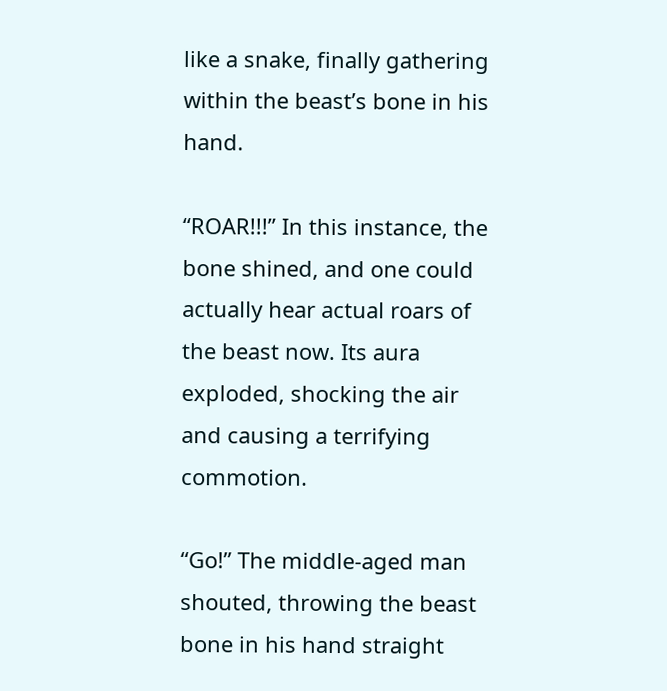like a snake, finally gathering within the beast’s bone in his hand.

“ROAR!!!” In this instance, the bone shined, and one could actually hear actual roars of the beast now. Its aura exploded, shocking the air and causing a terrifying commotion.

“Go!” The middle-aged man shouted, throwing the beast bone in his hand straight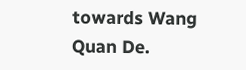towards Wang Quan De.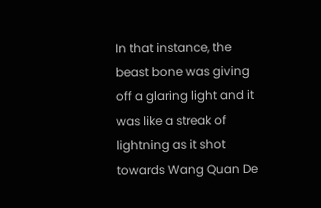In that instance, the beast bone was giving off a glaring light and it was like a streak of lightning as it shot towards Wang Quan De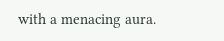with a menacing aura.